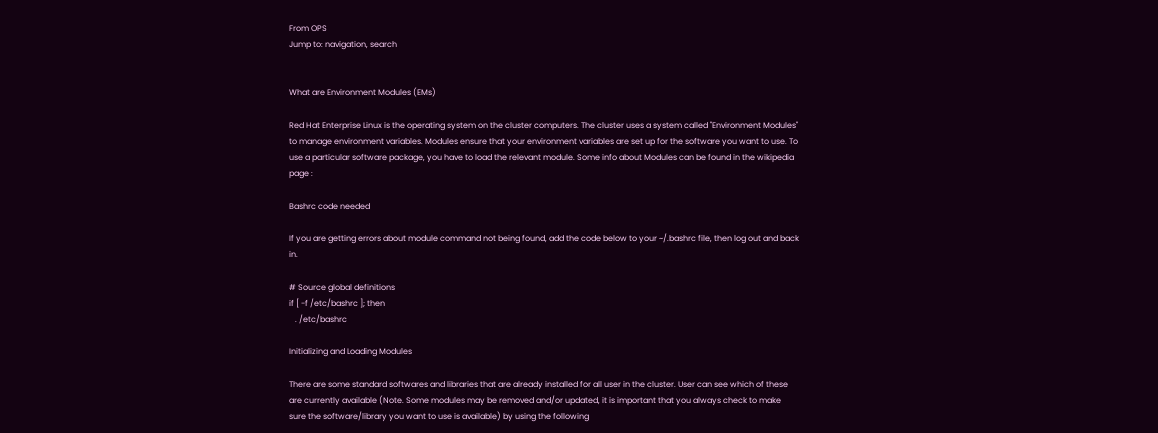From OPS
Jump to: navigation, search


What are Environment Modules (EMs)

Red Hat Enterprise Linux is the operating system on the cluster computers. The cluster uses a system called "Environment Modules" to manage environment variables. Modules ensure that your environment variables are set up for the software you want to use. To use a particular software package, you have to load the relevant module. Some info about Modules can be found in the wikipedia page :

Bashrc code needed

If you are getting errors about module command not being found, add the code below to your ~/.bashrc file, then log out and back in.

# Source global definitions
if [ -f /etc/bashrc ]; then
   . /etc/bashrc

Initializing and Loading Modules

There are some standard softwares and libraries that are already installed for all user in the cluster. User can see which of these are currently available (Note. Some modules may be removed and/or updated, it is important that you always check to make sure the software/library you want to use is available) by using the following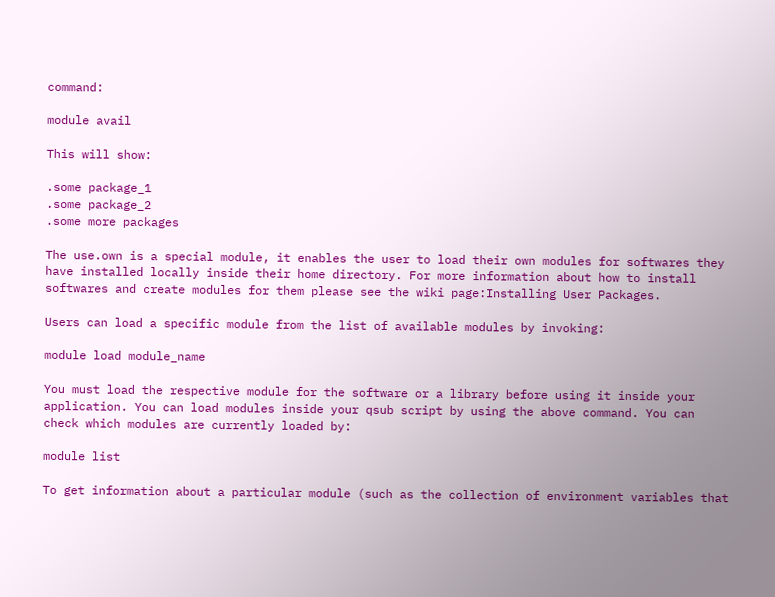command:

module avail

This will show:

.some package_1
.some package_2
.some more packages

The use.own is a special module, it enables the user to load their own modules for softwares they have installed locally inside their home directory. For more information about how to install softwares and create modules for them please see the wiki page:Installing User Packages.

Users can load a specific module from the list of available modules by invoking:

module load module_name

You must load the respective module for the software or a library before using it inside your application. You can load modules inside your qsub script by using the above command. You can check which modules are currently loaded by:

module list

To get information about a particular module (such as the collection of environment variables that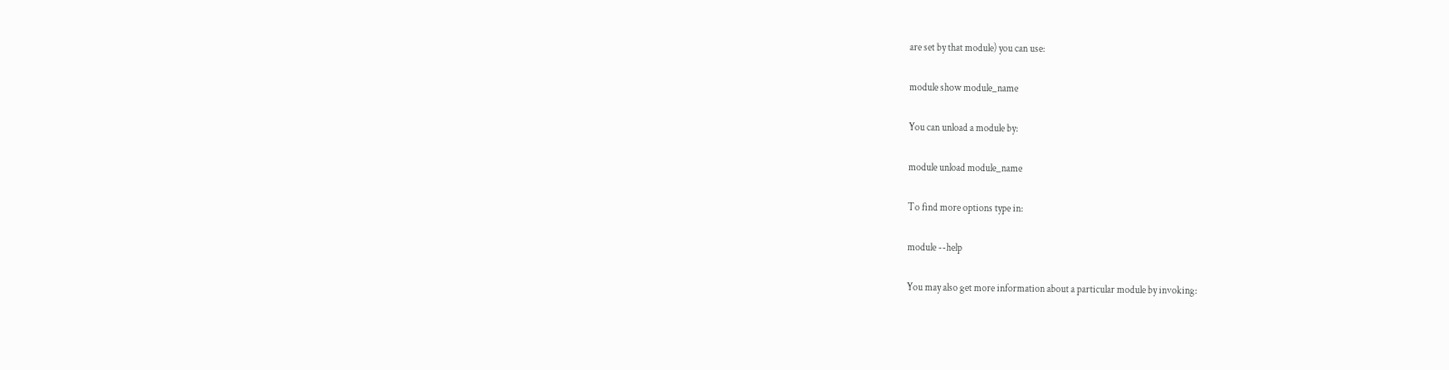are set by that module) you can use:

module show module_name

You can unload a module by:

module unload module_name

To find more options type in:

module --help

You may also get more information about a particular module by invoking: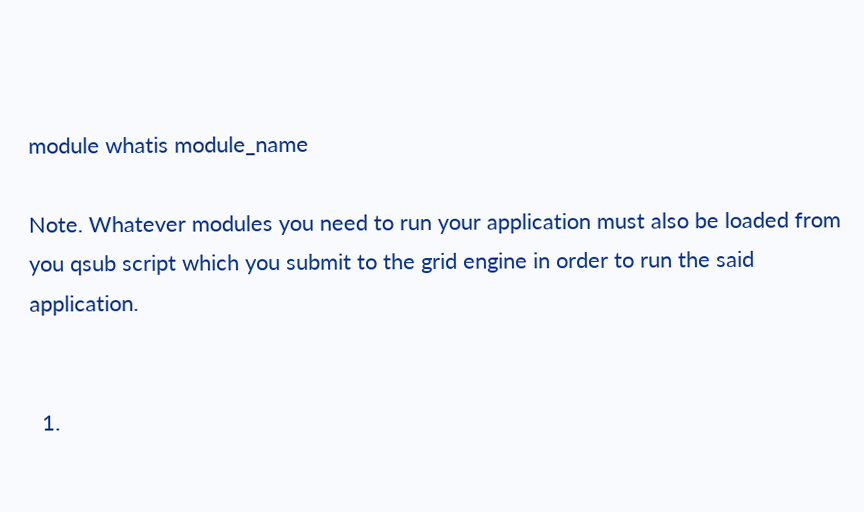module whatis module_name

Note. Whatever modules you need to run your application must also be loaded from you qsub script which you submit to the grid engine in order to run the said application.


  1.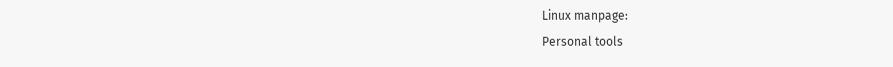Linux manpage:
Personal tools